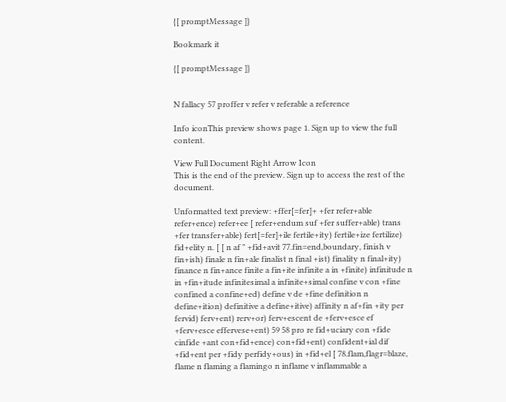{[ promptMessage ]}

Bookmark it

{[ promptMessage ]}


N fallacy 57 proffer v refer v referable a reference

Info iconThis preview shows page 1. Sign up to view the full content.

View Full Document Right Arrow Icon
This is the end of the preview. Sign up to access the rest of the document.

Unformatted text preview: +ffer[=fer]+ +fer refer+able refer+ence) refer+ee [ refer+endum suf +fer suffer+able) trans +fer transfer+able) fert[=fer]+ile fertile+ity) fertile+ize fertilize) fid+elity n. [ [ n af " +fid+avit 77.fin=end,boundary, finish v fin+ish) finale n fin+ale finalist n final +ist) finality n final+ity) finance n fin+ance finite a fin+ite infinite a in +finite) infinitude n in +fin+itude infinitesimal a infinite+simal confine v con +fine confined a confine+ed) define v de +fine definition n define+ition) definitive a define+itive) affinity n af+fin +ity per fervid) ferv+ent) rerv+or) ferv+escent de +ferv+esce ef +ferv+esce effervese+ent) 59 58 pro re fid+uciary con +fide cinfide +ant con+fid+ence) con+fid+ent) confident+ial dif +fid+ent per +fidy perfidy+ous) in +fid+el [ 78.flam,flagr=blaze, flame n flaming a flamingo n inflame v inflammable a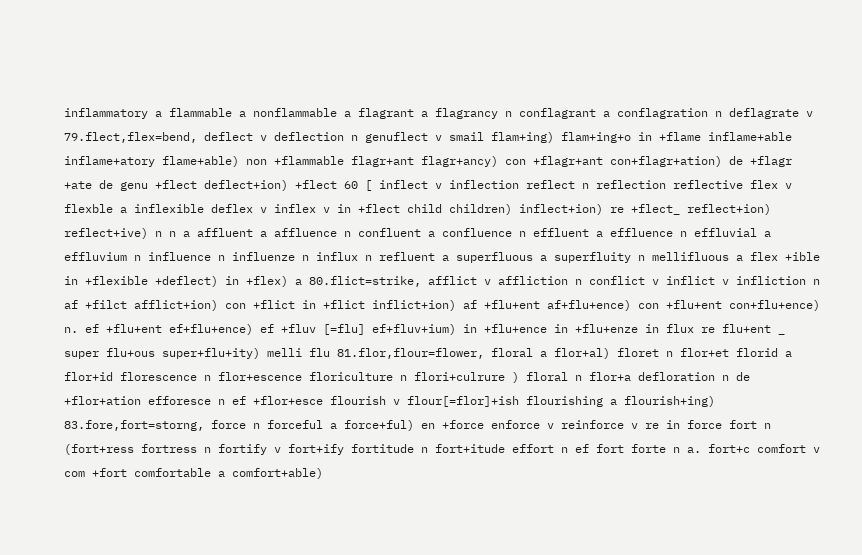inflammatory a flammable a nonflammable a flagrant a flagrancy n conflagrant a conflagration n deflagrate v 79.flect,flex=bend, deflect v deflection n genuflect v smail flam+ing) flam+ing+o in +flame inflame+able inflame+atory flame+able) non +flammable flagr+ant flagr+ancy) con +flagr+ant con+flagr+ation) de +flagr +ate de genu +flect deflect+ion) +flect 60 [ inflect v inflection reflect n reflection reflective flex v flexble a inflexible deflex v inflex v in +flect child children) inflect+ion) re +flect_ reflect+ion) reflect+ive) n n a affluent a affluence n confluent a confluence n effluent a effluence n effluvial a effluvium n influence n influenze n influx n refluent a superfluous a superfluity n mellifluous a flex +ible in +flexible +deflect) in +flex) a 80.flict=strike, afflict v affliction n conflict v inflict v infliction n af +filct afflict+ion) con +flict in +flict inflict+ion) af +flu+ent af+flu+ence) con +flu+ent con+flu+ence) n. ef +flu+ent ef+flu+ence) ef +fluv [=flu] ef+fluv+ium) in +flu+ence in +flu+enze in flux re flu+ent _ super flu+ous super+flu+ity) melli flu 81.flor,flour=flower, floral a flor+al) floret n flor+et florid a flor+id florescence n flor+escence floriculture n flori+culrure ) floral n flor+a defloration n de +flor+ation efforesce n ef +flor+esce flourish v flour[=flor]+ish flourishing a flourish+ing) 83.fore,fort=storng, force n forceful a force+ful) en +force enforce v reinforce v re in force fort n (fort+ress fortress n fortify v fort+ify fortitude n fort+itude effort n ef fort forte n a. fort+c comfort v com +fort comfortable a comfort+able)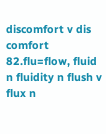discomfort v dis comfort 82.flu=flow, fluid n fluidity n flush v flux n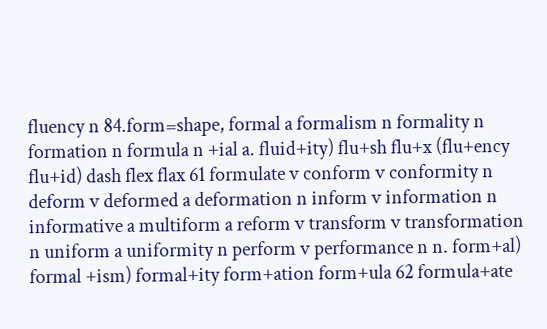fluency n 84.form=shape, formal a formalism n formality n formation n formula n +ial a. fluid+ity) flu+sh flu+x (flu+ency flu+id) dash flex flax 61 formulate v conform v conformity n deform v deformed a deformation n inform v information n informative a multiform a reform v transform v transformation n uniform a uniformity n perform v performance n n. form+al) formal +ism) formal+ity form+ation form+ula 62 formula+ate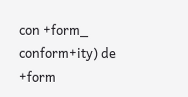con +form_ conform+ity) de +form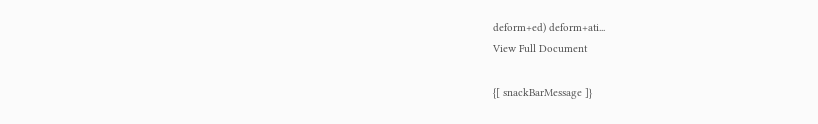deform+ed) deform+ati...
View Full Document

{[ snackBarMessage ]}